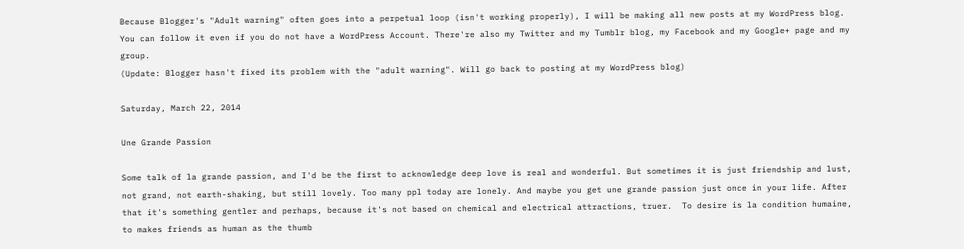Because Blogger's "Adult warning" often goes into a perpetual loop (isn't working properly), I will be making all new posts at my WordPress blog. You can follow it even if you do not have a WordPress Account. There're also my Twitter and my Tumblr blog, my Facebook and my Google+ page and my group.
(Update: Blogger hasn't fixed its problem with the "adult warning". Will go back to posting at my WordPress blog)

Saturday, March 22, 2014

Une Grande Passion

Some talk of la grande passion, and I'd be the first to acknowledge deep love is real and wonderful. But sometimes it is just friendship and lust, not grand, not earth-shaking, but still lovely. Too many ppl today are lonely. And maybe you get une grande passion just once in your life. After that it's something gentler and perhaps, because it's not based on chemical and electrical attractions, truer.  To desire is la condition humaine,  to makes friends as human as the thumb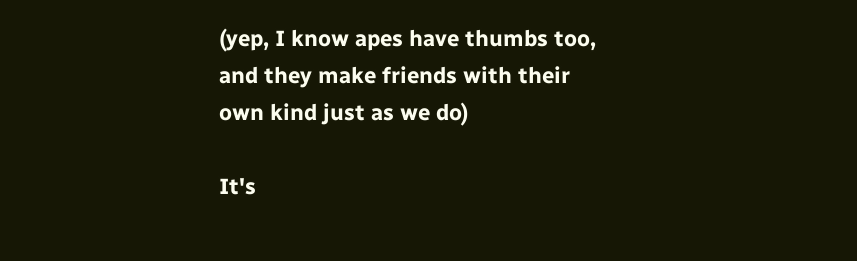(yep, I know apes have thumbs too, and they make friends with their own kind just as we do)

It's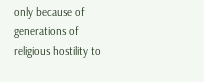only because of generations of religious hostility to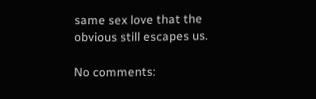same sex love that the obvious still escapes us.

No comments: